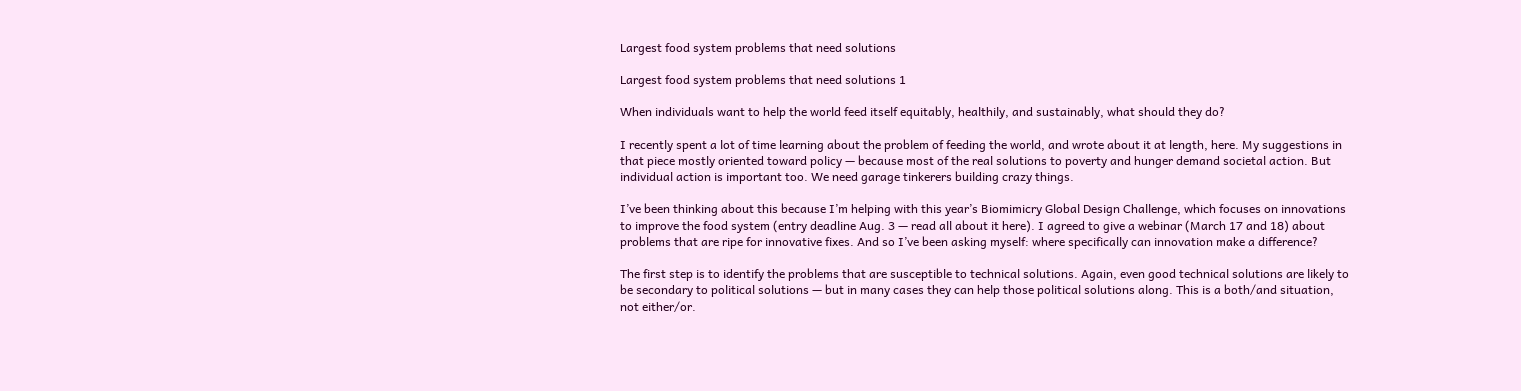Largest food system problems that need solutions

Largest food system problems that need solutions 1

When individuals want to help the world feed itself equitably, healthily, and sustainably, what should they do?

I recently spent a lot of time learning about the problem of feeding the world, and wrote about it at length, here. My suggestions in that piece mostly oriented toward policy — because most of the real solutions to poverty and hunger demand societal action. But individual action is important too. We need garage tinkerers building crazy things.

I’ve been thinking about this because I’m helping with this year’s Biomimicry Global Design Challenge, which focuses on innovations to improve the food system (entry deadline Aug. 3 — read all about it here). I agreed to give a webinar (March 17 and 18) about problems that are ripe for innovative fixes. And so I’ve been asking myself: where specifically can innovation make a difference?

The first step is to identify the problems that are susceptible to technical solutions. Again, even good technical solutions are likely to be secondary to political solutions — but in many cases they can help those political solutions along. This is a both/and situation, not either/or.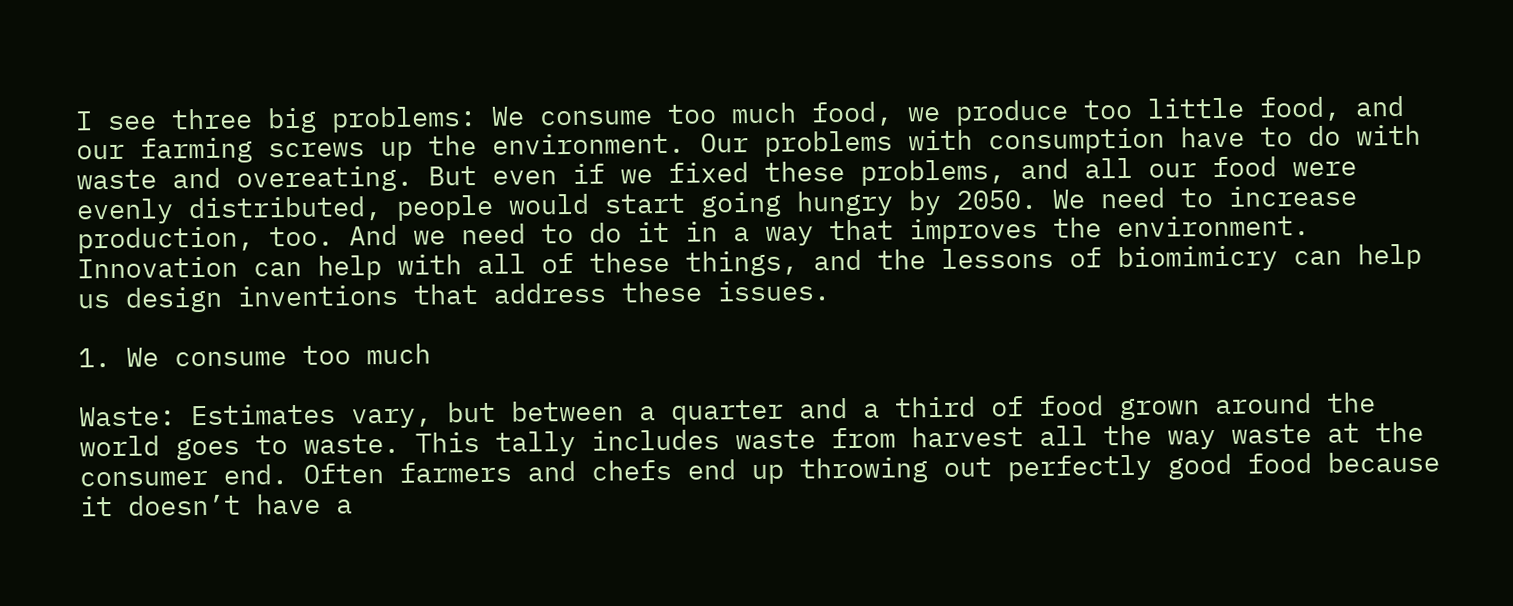I see three big problems: We consume too much food, we produce too little food, and our farming screws up the environment. Our problems with consumption have to do with waste and overeating. But even if we fixed these problems, and all our food were evenly distributed, people would start going hungry by 2050. We need to increase production, too. And we need to do it in a way that improves the environment. Innovation can help with all of these things, and the lessons of biomimicry can help us design inventions that address these issues.

1. We consume too much

Waste: Estimates vary, but between a quarter and a third of food grown around the world goes to waste. This tally includes waste from harvest all the way waste at the consumer end. Often farmers and chefs end up throwing out perfectly good food because it doesn’t have a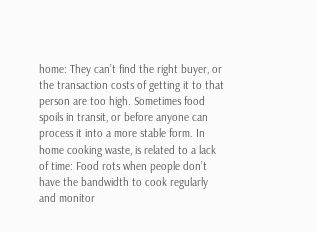home: They can’t find the right buyer, or the transaction costs of getting it to that person are too high. Sometimes food spoils in transit, or before anyone can process it into a more stable form. In home cooking waste, is related to a lack of time: Food rots when people don’t have the bandwidth to cook regularly and monitor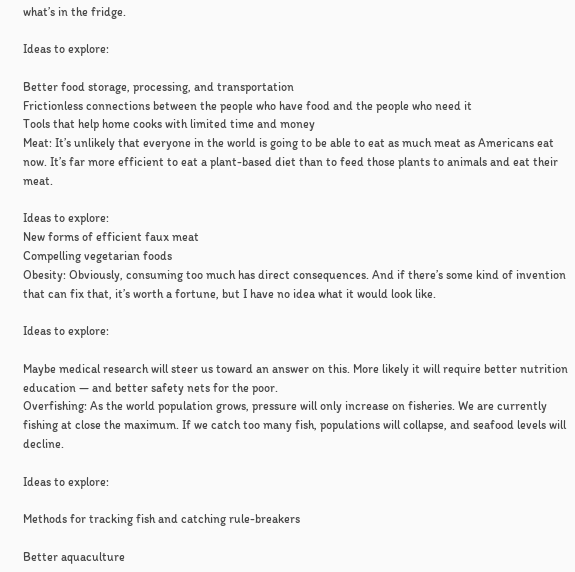what’s in the fridge.

Ideas to explore:

Better food storage, processing, and transportation
Frictionless connections between the people who have food and the people who need it
Tools that help home cooks with limited time and money
Meat: It’s unlikely that everyone in the world is going to be able to eat as much meat as Americans eat now. It’s far more efficient to eat a plant-based diet than to feed those plants to animals and eat their meat.

Ideas to explore:
New forms of efficient faux meat
Compelling vegetarian foods
Obesity: Obviously, consuming too much has direct consequences. And if there’s some kind of invention that can fix that, it’s worth a fortune, but I have no idea what it would look like.

Ideas to explore:

Maybe medical research will steer us toward an answer on this. More likely it will require better nutrition education — and better safety nets for the poor.
Overfishing: As the world population grows, pressure will only increase on fisheries. We are currently fishing at close the maximum. If we catch too many fish, populations will collapse, and seafood levels will decline.

Ideas to explore:

Methods for tracking fish and catching rule-breakers

Better aquaculture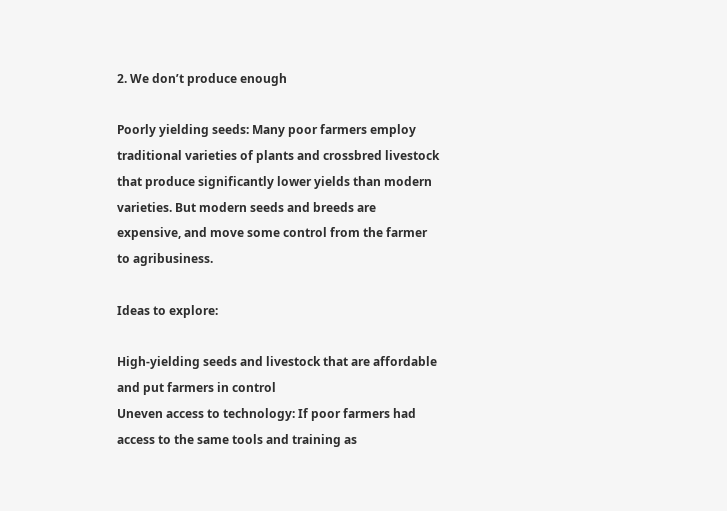2. We don’t produce enough

Poorly yielding seeds: Many poor farmers employ traditional varieties of plants and crossbred livestock that produce significantly lower yields than modern varieties. But modern seeds and breeds are expensive, and move some control from the farmer to agribusiness.

Ideas to explore:

High-yielding seeds and livestock that are affordable and put farmers in control
Uneven access to technology: If poor farmers had access to the same tools and training as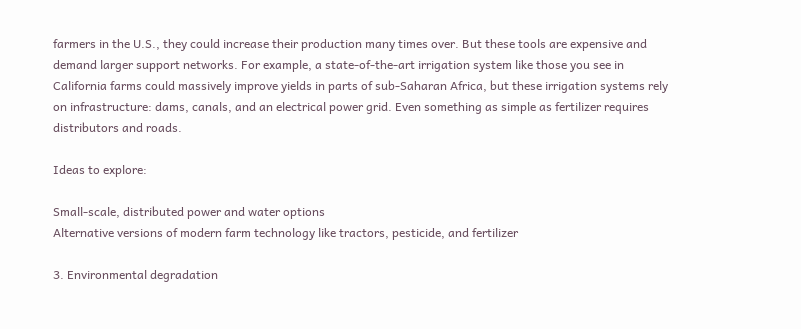farmers in the U.S., they could increase their production many times over. But these tools are expensive and demand larger support networks. For example, a state-of-the-art irrigation system like those you see in California farms could massively improve yields in parts of sub-Saharan Africa, but these irrigation systems rely on infrastructure: dams, canals, and an electrical power grid. Even something as simple as fertilizer requires distributors and roads.

Ideas to explore:

Small-scale, distributed power and water options
Alternative versions of modern farm technology like tractors, pesticide, and fertilizer

3. Environmental degradation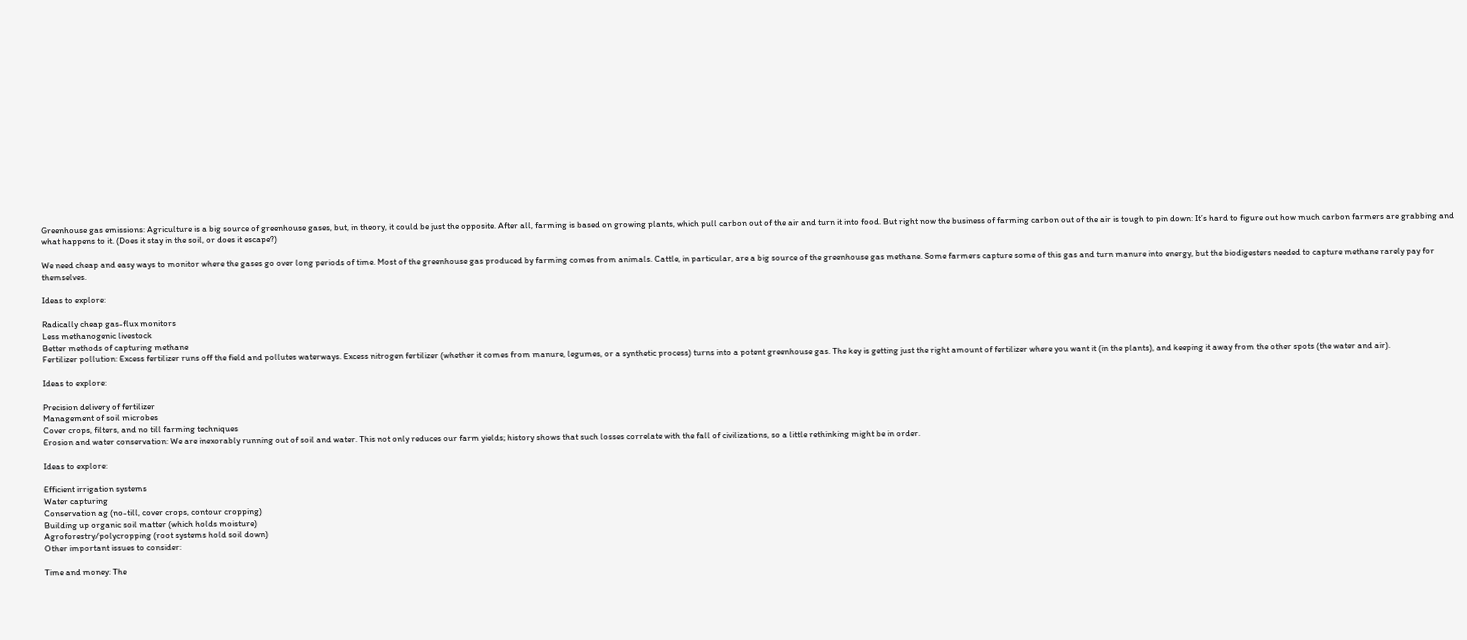Greenhouse gas emissions: Agriculture is a big source of greenhouse gases, but, in theory, it could be just the opposite. After all, farming is based on growing plants, which pull carbon out of the air and turn it into food. But right now the business of farming carbon out of the air is tough to pin down: It’s hard to figure out how much carbon farmers are grabbing and what happens to it. (Does it stay in the soil, or does it escape?)

We need cheap and easy ways to monitor where the gases go over long periods of time. Most of the greenhouse gas produced by farming comes from animals. Cattle, in particular, are a big source of the greenhouse gas methane. Some farmers capture some of this gas and turn manure into energy, but the biodigesters needed to capture methane rarely pay for themselves.

Ideas to explore:

Radically cheap gas-flux monitors
Less methanogenic livestock
Better methods of capturing methane
Fertilizer pollution: Excess fertilizer runs off the field and pollutes waterways. Excess nitrogen fertilizer (whether it comes from manure, legumes, or a synthetic process) turns into a potent greenhouse gas. The key is getting just the right amount of fertilizer where you want it (in the plants), and keeping it away from the other spots (the water and air).

Ideas to explore:

Precision delivery of fertilizer
Management of soil microbes
Cover crops, filters, and no till farming techniques
Erosion and water conservation: We are inexorably running out of soil and water. This not only reduces our farm yields; history shows that such losses correlate with the fall of civilizations, so a little rethinking might be in order.

Ideas to explore:

Efficient irrigation systems
Water capturing
Conservation ag (no-till, cover crops, contour cropping)
Building up organic soil matter (which holds moisture)
Agroforestry/polycropping (root systems hold soil down)
Other important issues to consider:

Time and money: The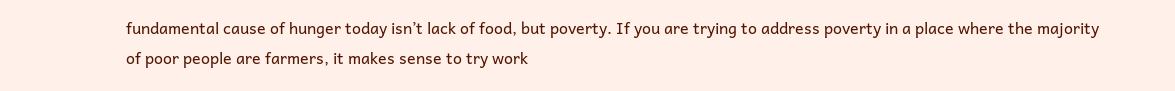fundamental cause of hunger today isn’t lack of food, but poverty. If you are trying to address poverty in a place where the majority of poor people are farmers, it makes sense to try work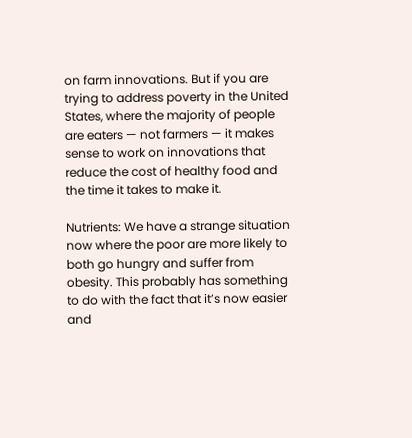on farm innovations. But if you are trying to address poverty in the United States, where the majority of people are eaters — not farmers — it makes sense to work on innovations that reduce the cost of healthy food and the time it takes to make it.

Nutrients: We have a strange situation now where the poor are more likely to both go hungry and suffer from obesity. This probably has something to do with the fact that it’s now easier and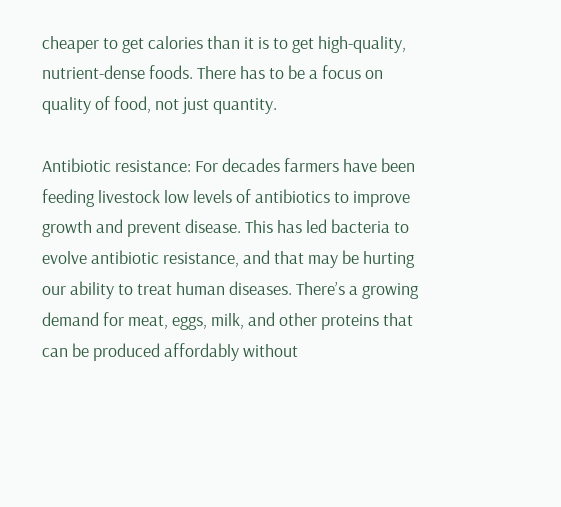cheaper to get calories than it is to get high-quality, nutrient-dense foods. There has to be a focus on quality of food, not just quantity.

Antibiotic resistance: For decades farmers have been feeding livestock low levels of antibiotics to improve growth and prevent disease. This has led bacteria to evolve antibiotic resistance, and that may be hurting our ability to treat human diseases. There’s a growing demand for meat, eggs, milk, and other proteins that can be produced affordably without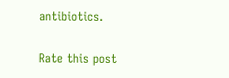antibiotics.

Rate this post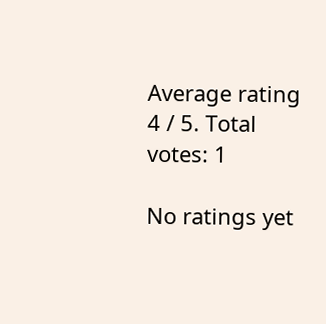Average rating 4 / 5. Total votes: 1

No ratings yet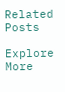Related Posts

Explore More